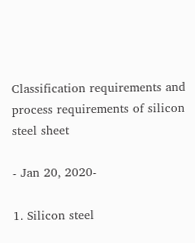Classification requirements and process requirements of silicon steel sheet

- Jan 20, 2020-

1. Silicon steel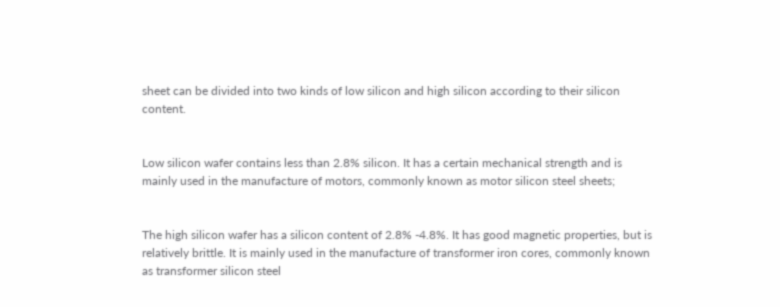sheet can be divided into two kinds of low silicon and high silicon according to their silicon content.


Low silicon wafer contains less than 2.8% silicon. It has a certain mechanical strength and is mainly used in the manufacture of motors, commonly known as motor silicon steel sheets;


The high silicon wafer has a silicon content of 2.8% -4.8%. It has good magnetic properties, but is relatively brittle. It is mainly used in the manufacture of transformer iron cores, commonly known as transformer silicon steel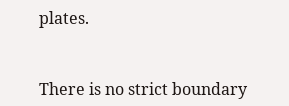plates.


There is no strict boundary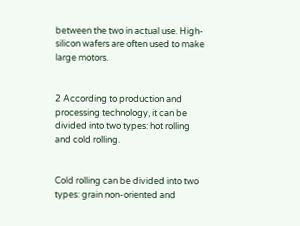between the two in actual use. High-silicon wafers are often used to make large motors.


2 According to production and processing technology, it can be divided into two types: hot rolling and cold rolling.


Cold rolling can be divided into two types: grain non-oriented and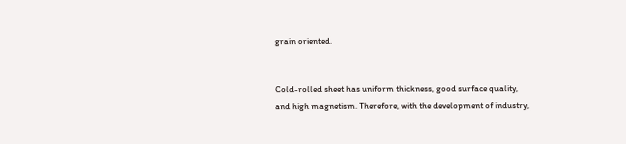grain oriented.


Cold-rolled sheet has uniform thickness, good surface quality, and high magnetism. Therefore, with the development of industry,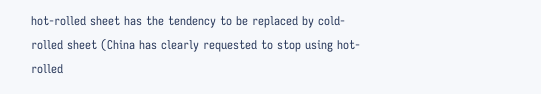hot-rolled sheet has the tendency to be replaced by cold-rolled sheet (China has clearly requested to stop using hot-rolled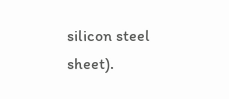silicon steel sheet).